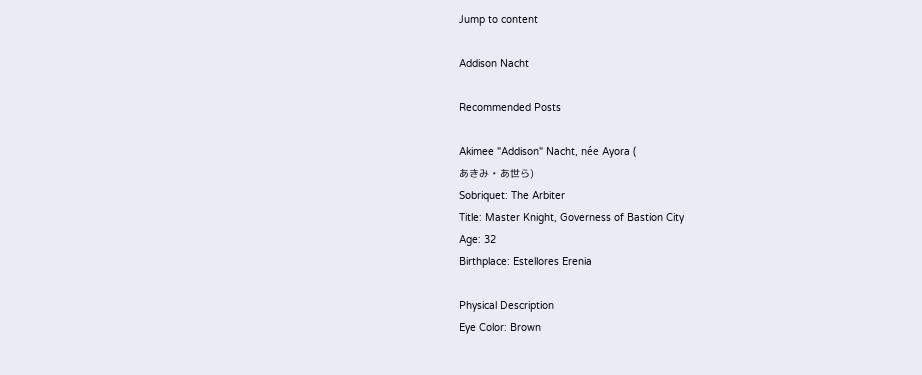Jump to content

Addison Nacht

Recommended Posts

Akimee "Addison" Nacht, née Ayora (
あきみ • あ世ら)
Sobriquet: The Arbiter
Title: Master Knight, Governess of Bastion City
Age: 32
Birthplace: Estellores Erenia

Physical Description
Eye Color: Brown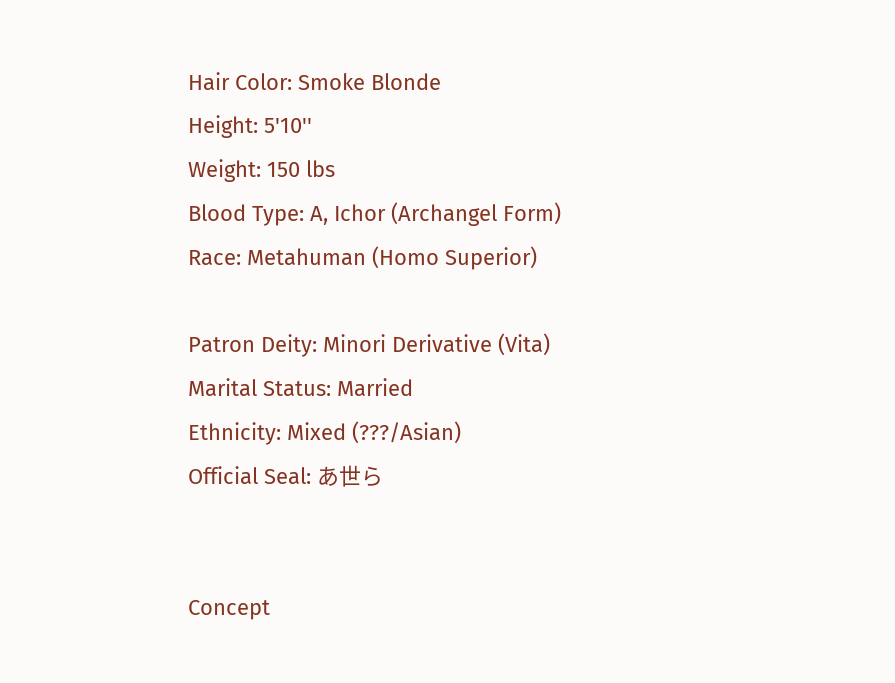Hair Color: Smoke Blonde
Height: 5'10''
Weight: 150 lbs
Blood Type: A, Ichor (Archangel Form)
Race: Metahuman (Homo Superior)

Patron Deity: Minori Derivative (Vita)
Marital Status: Married
Ethnicity: Mixed (???/Asian)
Official Seal: あ世ら


Concept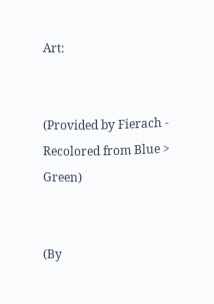Art:


(Provided by Fierach - Recolored from Blue > Green)


(By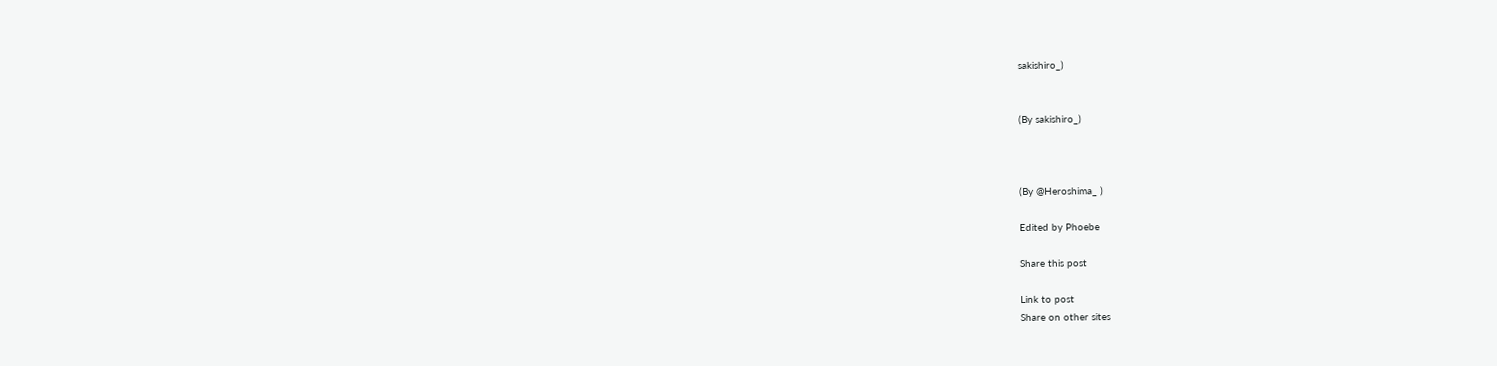sakishiro_)


(By sakishiro_)



(By @Heroshima_ )

Edited by Phoebe

Share this post

Link to post
Share on other sites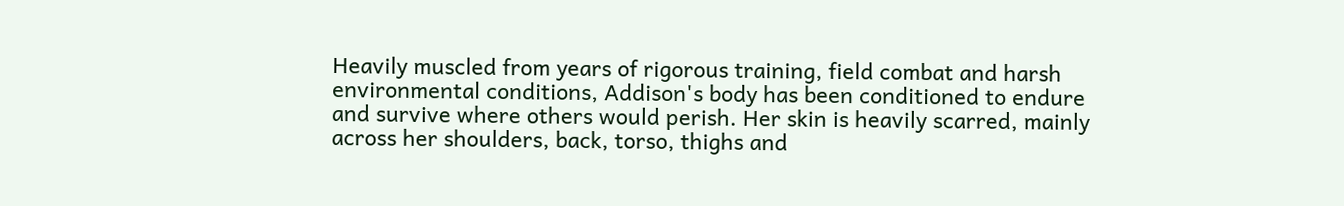Heavily muscled from years of rigorous training, field combat and harsh environmental conditions, Addison's body has been conditioned to endure and survive where others would perish. Her skin is heavily scarred, mainly across her shoulders, back, torso, thighs and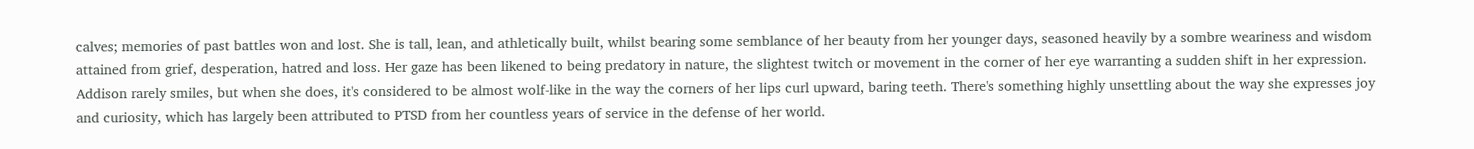calves; memories of past battles won and lost. She is tall, lean, and athletically built, whilst bearing some semblance of her beauty from her younger days, seasoned heavily by a sombre weariness and wisdom attained from grief, desperation, hatred and loss. Her gaze has been likened to being predatory in nature, the slightest twitch or movement in the corner of her eye warranting a sudden shift in her expression. Addison rarely smiles, but when she does, it's considered to be almost wolf-like in the way the corners of her lips curl upward, baring teeth. There's something highly unsettling about the way she expresses joy and curiosity, which has largely been attributed to PTSD from her countless years of service in the defense of her world.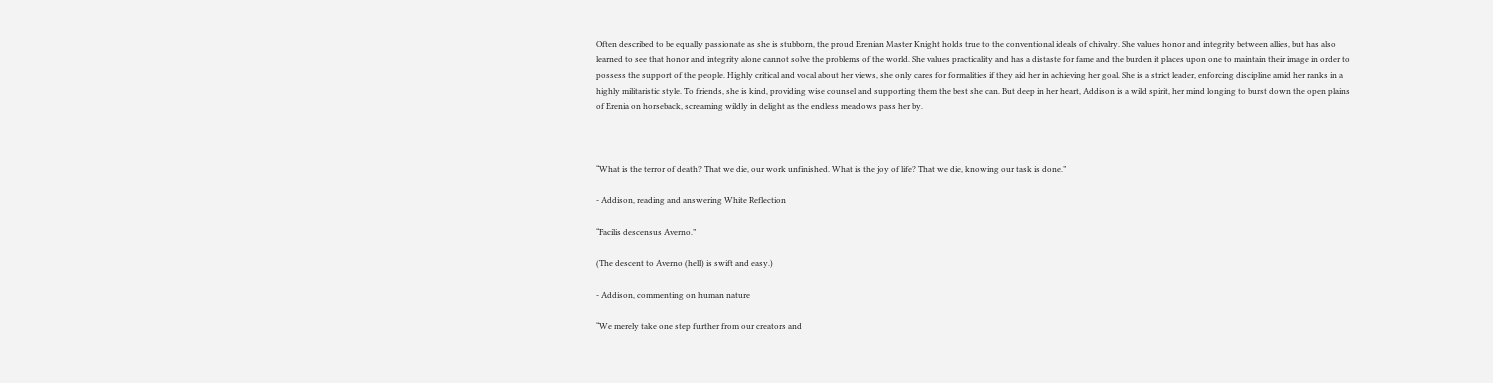Often described to be equally passionate as she is stubborn, the proud Erenian Master Knight holds true to the conventional ideals of chivalry. She values honor and integrity between allies, but has also learned to see that honor and integrity alone cannot solve the problems of the world. She values practicality and has a distaste for fame and the burden it places upon one to maintain their image in order to possess the support of the people. Highly critical and vocal about her views, she only cares for formalities if they aid her in achieving her goal. She is a strict leader, enforcing discipline amid her ranks in a highly militaristic style. To friends, she is kind, providing wise counsel and supporting them the best she can. But deep in her heart, Addison is a wild spirit, her mind longing to burst down the open plains of Erenia on horseback, screaming wildly in delight as the endless meadows pass her by.



“What is the terror of death? That we die, our work unfinished. What is the joy of life? That we die, knowing our task is done.”

- Addison, reading and answering White Reflection

“Facilis descensus Averno.”

(The descent to Averno (hell) is swift and easy.)

- Addison, commenting on human nature

“We merely take one step further from our creators and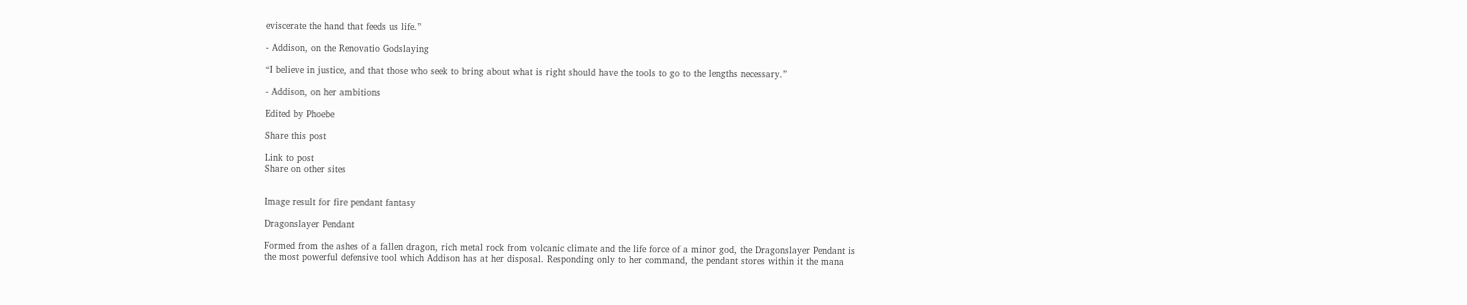eviscerate the hand that feeds us life.”

- Addison, on the Renovatio Godslaying

“I believe in justice, and that those who seek to bring about what is right should have the tools to go to the lengths necessary.”

- Addison, on her ambitions

Edited by Phoebe

Share this post

Link to post
Share on other sites


Image result for fire pendant fantasy

Dragonslayer Pendant

Formed from the ashes of a fallen dragon, rich metal rock from volcanic climate and the life force of a minor god, the Dragonslayer Pendant is the most powerful defensive tool which Addison has at her disposal. Responding only to her command, the pendant stores within it the mana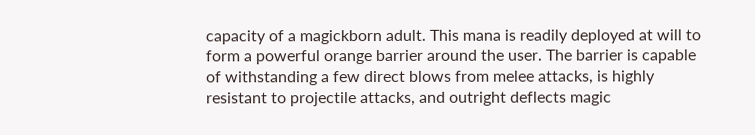capacity of a magickborn adult. This mana is readily deployed at will to form a powerful orange barrier around the user. The barrier is capable of withstanding a few direct blows from melee attacks, is highly resistant to projectile attacks, and outright deflects magic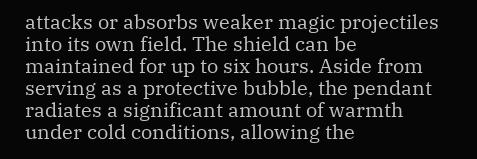attacks or absorbs weaker magic projectiles into its own field. The shield can be maintained for up to six hours. Aside from serving as a protective bubble, the pendant radiates a significant amount of warmth under cold conditions, allowing the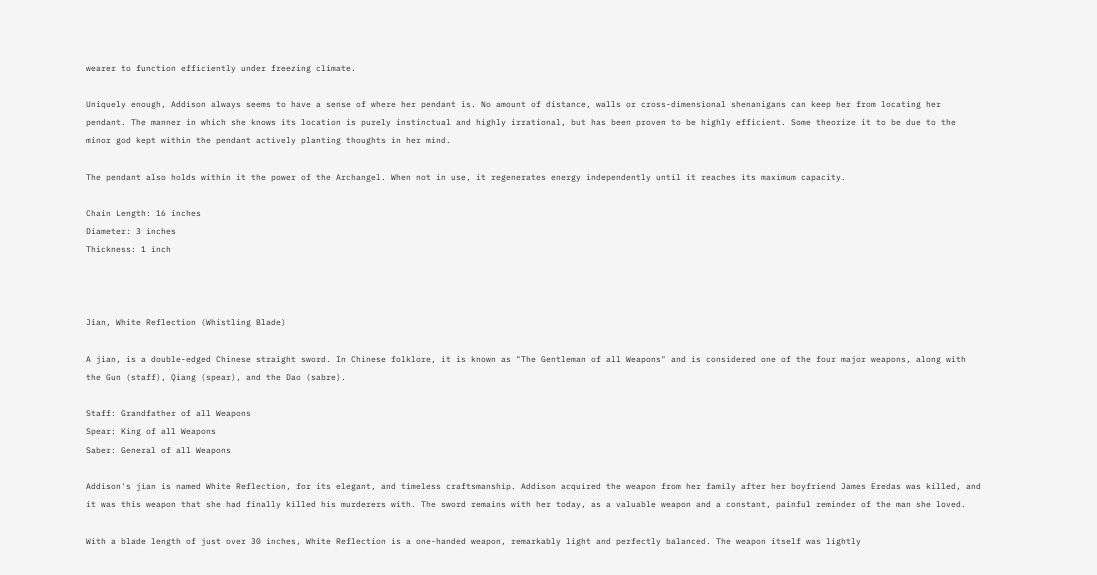wearer to function efficiently under freezing climate.

Uniquely enough, Addison always seems to have a sense of where her pendant is. No amount of distance, walls or cross-dimensional shenanigans can keep her from locating her pendant. The manner in which she knows its location is purely instinctual and highly irrational, but has been proven to be highly efficient. Some theorize it to be due to the minor god kept within the pendant actively planting thoughts in her mind.

The pendant also holds within it the power of the Archangel. When not in use, it regenerates energy independently until it reaches its maximum capacity.

Chain Length: 16 inches
Diameter: 3 inches
Thickness: 1 inch



Jian, White Reflection (Whistling Blade)

A jian, is a double-edged Chinese straight sword. In Chinese folklore, it is known as "The Gentleman of all Weapons" and is considered one of the four major weapons, along with the Gun (staff), Qiang (spear), and the Dao (sabre).

Staff: Grandfather of all Weapons
Spear: King of all Weapons
Saber: General of all Weapons

Addison's jian is named White Reflection, for its elegant, and timeless craftsmanship. Addison acquired the weapon from her family after her boyfriend James Eredas was killed, and it was this weapon that she had finally killed his murderers with. The sword remains with her today, as a valuable weapon and a constant, painful reminder of the man she loved.

With a blade length of just over 30 inches, White Reflection is a one-handed weapon, remarkably light and perfectly balanced. The weapon itself was lightly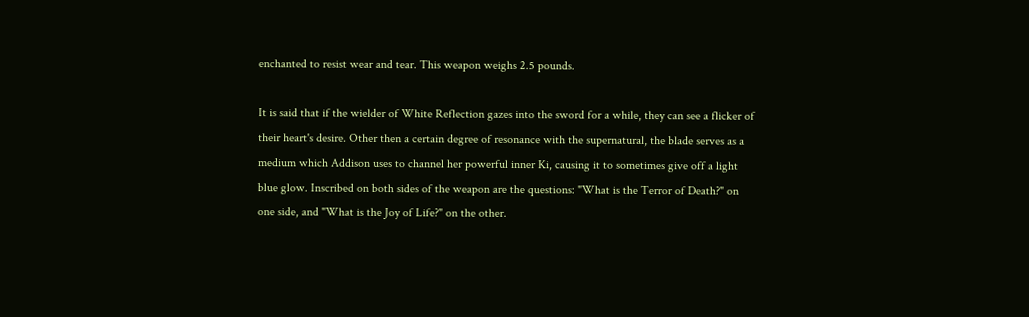enchanted to resist wear and tear. This weapon weighs 2.5 pounds.

It is said that if the wielder of White Reflection gazes into the sword for a while, they can see a flicker of their heart's desire. Other then a certain degree of resonance with the supernatural, the blade serves as a medium which Addison uses to channel her powerful inner Ki, causing it to sometimes give off a light blue glow. Inscribed on both sides of the weapon are the questions: "What is the Terror of Death?" on one side, and "What is the Joy of Life?" on the other.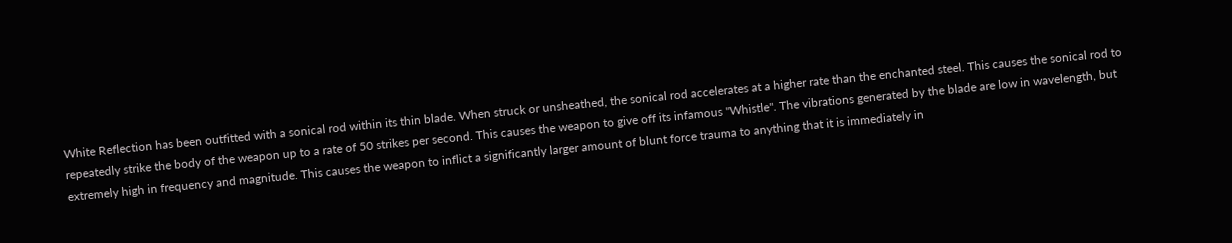White Reflection has been outfitted with a sonical rod within its thin blade. When struck or unsheathed, the sonical rod accelerates at a higher rate than the enchanted steel. This causes the sonical rod to repeatedly strike the body of the weapon up to a rate of 50 strikes per second. This causes the weapon to give off its infamous "Whistle". The vibrations generated by the blade are low in wavelength, but extremely high in frequency and magnitude. This causes the weapon to inflict a significantly larger amount of blunt force trauma to anything that it is immediately in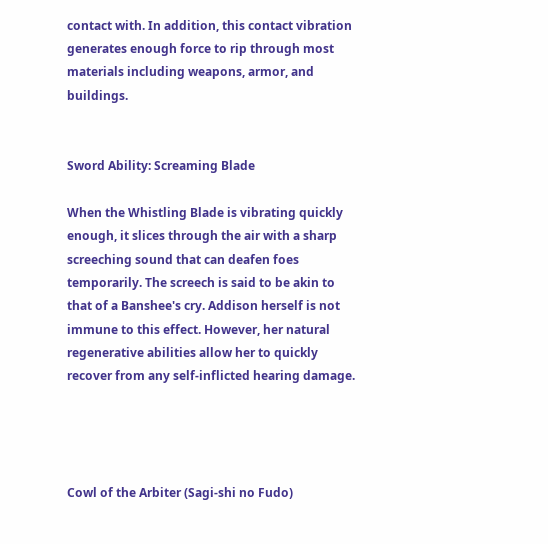contact with. In addition, this contact vibration generates enough force to rip through most materials including weapons, armor, and buildings.


Sword Ability: Screaming Blade

When the Whistling Blade is vibrating quickly enough, it slices through the air with a sharp screeching sound that can deafen foes temporarily. The screech is said to be akin to that of a Banshee's cry. Addison herself is not immune to this effect. However, her natural regenerative abilities allow her to quickly recover from any self-inflicted hearing damage.




Cowl of the Arbiter (Sagi-shi no Fudo)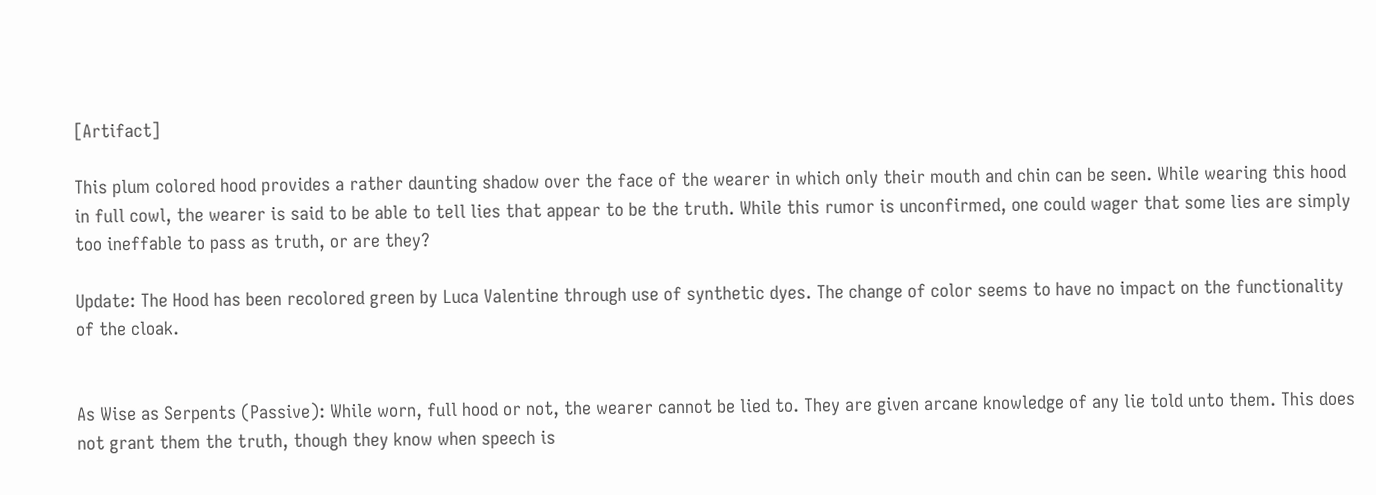[Artifact]

This plum colored hood provides a rather daunting shadow over the face of the wearer in which only their mouth and chin can be seen. While wearing this hood in full cowl, the wearer is said to be able to tell lies that appear to be the truth. While this rumor is unconfirmed, one could wager that some lies are simply too ineffable to pass as truth, or are they?

Update: The Hood has been recolored green by Luca Valentine through use of synthetic dyes. The change of color seems to have no impact on the functionality of the cloak.


As Wise as Serpents (Passive): While worn, full hood or not, the wearer cannot be lied to. They are given arcane knowledge of any lie told unto them. This does not grant them the truth, though they know when speech is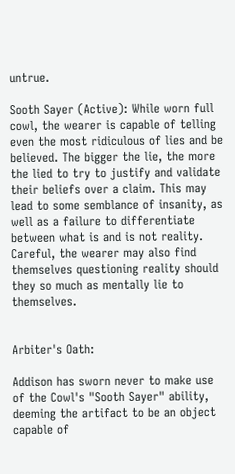untrue.

Sooth Sayer (Active): While worn full cowl, the wearer is capable of telling even the most ridiculous of lies and be believed. The bigger the lie, the more the lied to try to justify and validate their beliefs over a claim. This may lead to some semblance of insanity, as well as a failure to differentiate between what is and is not reality. Careful, the wearer may also find themselves questioning reality should they so much as mentally lie to themselves.


Arbiter's Oath:

Addison has sworn never to make use of the Cowl's "Sooth Sayer" ability, deeming the artifact to be an object capable of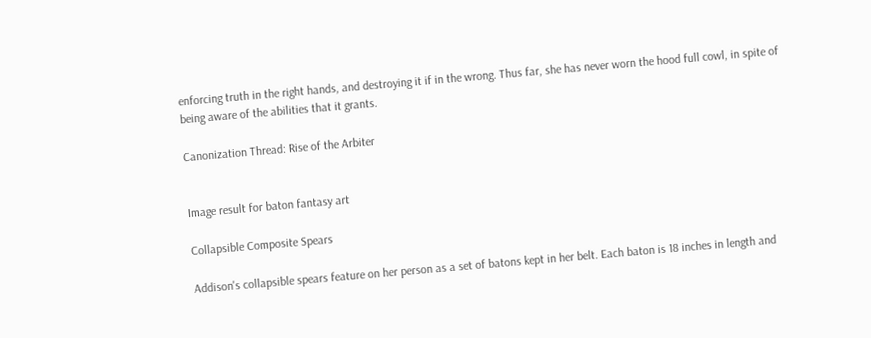enforcing truth in the right hands, and destroying it if in the wrong. Thus far, she has never worn the hood full cowl, in spite of being aware of the abilities that it grants.

Canonization Thread: Rise of the Arbiter


Image result for baton fantasy art

Collapsible Composite Spears

Addison's collapsible spears feature on her person as a set of batons kept in her belt. Each baton is 18 inches in length and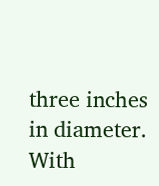three inches in diameter. With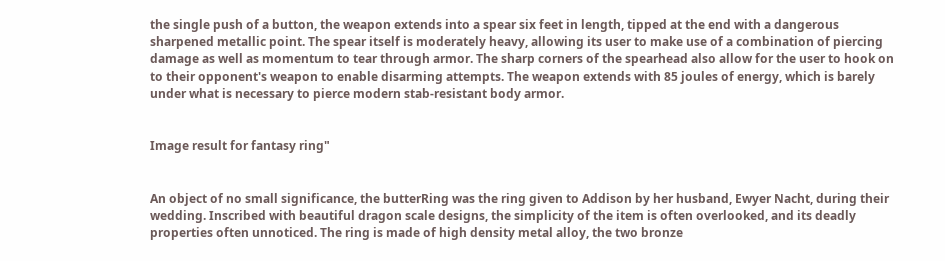the single push of a button, the weapon extends into a spear six feet in length, tipped at the end with a dangerous sharpened metallic point. The spear itself is moderately heavy, allowing its user to make use of a combination of piercing damage as well as momentum to tear through armor. The sharp corners of the spearhead also allow for the user to hook on to their opponent's weapon to enable disarming attempts. The weapon extends with 85 joules of energy, which is barely under what is necessary to pierce modern stab-resistant body armor.


Image result for fantasy ring"


An object of no small significance, the butterRing was the ring given to Addison by her husband, Ewyer Nacht, during their wedding. Inscribed with beautiful dragon scale designs, the simplicity of the item is often overlooked, and its deadly properties often unnoticed. The ring is made of high density metal alloy, the two bronze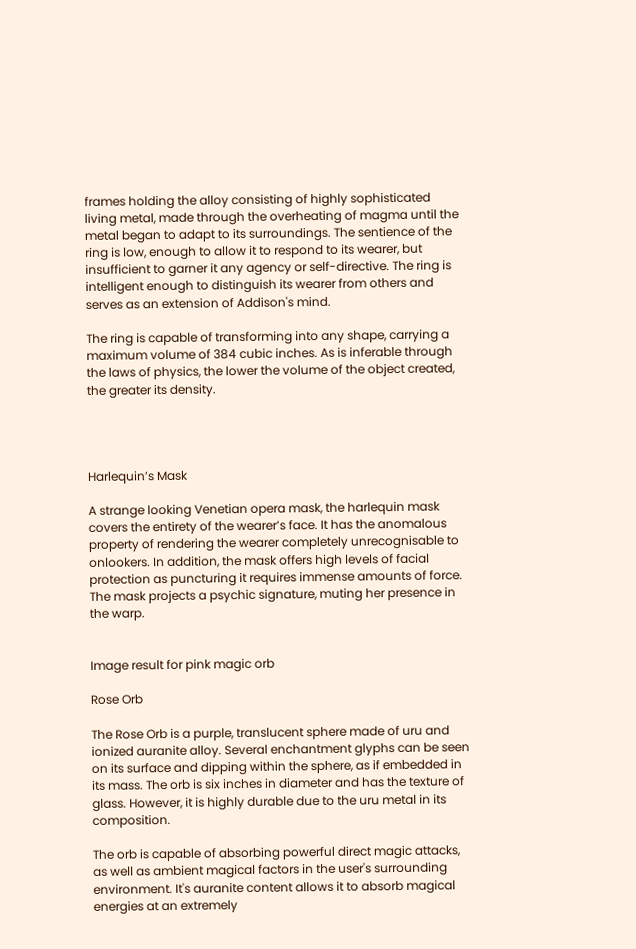frames holding the alloy consisting of highly sophisticated living metal, made through the overheating of magma until the metal began to adapt to its surroundings. The sentience of the ring is low, enough to allow it to respond to its wearer, but insufficient to garner it any agency or self-directive. The ring is intelligent enough to distinguish its wearer from others and serves as an extension of Addison's mind.

The ring is capable of transforming into any shape, carrying a maximum volume of 384 cubic inches. As is inferable through the laws of physics, the lower the volume of the object created, the greater its density.




Harlequin’s Mask

A strange looking Venetian opera mask, the harlequin mask covers the entirety of the wearer’s face. It has the anomalous property of rendering the wearer completely unrecognisable to onlookers. In addition, the mask offers high levels of facial protection as puncturing it requires immense amounts of force. The mask projects a psychic signature, muting her presence in the warp.


Image result for pink magic orb

Rose Orb

The Rose Orb is a purple, translucent sphere made of uru and ionized auranite alloy. Several enchantment glyphs can be seen on its surface and dipping within the sphere, as if embedded in its mass. The orb is six inches in diameter and has the texture of glass. However, it is highly durable due to the uru metal in its composition.

The orb is capable of absorbing powerful direct magic attacks, as well as ambient magical factors in the user's surrounding environment. It's auranite content allows it to absorb magical energies at an extremely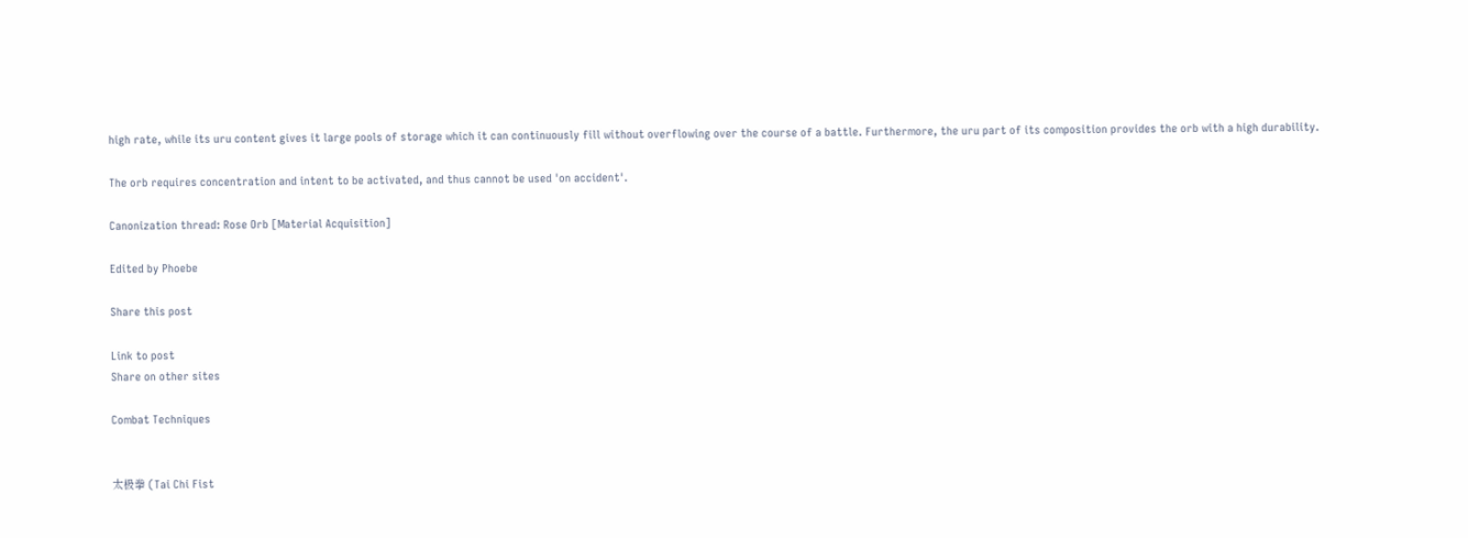high rate, while its uru content gives it large pools of storage which it can continuously fill without overflowing over the course of a battle. Furthermore, the uru part of its composition provides the orb with a high durability.

The orb requires concentration and intent to be activated, and thus cannot be used 'on accident'.

Canonization thread: Rose Orb [Material Acquisition]

Edited by Phoebe

Share this post

Link to post
Share on other sites

Combat Techniques


太极拳 (Tai Chi Fist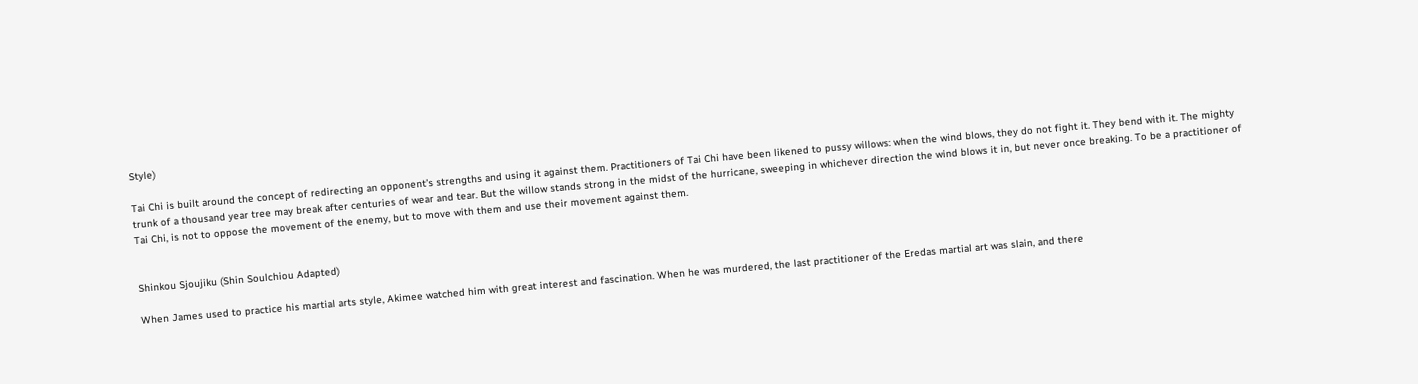Style)

Tai Chi is built around the concept of redirecting an opponent’s strengths and using it against them. Practitioners of Tai Chi have been likened to pussy willows: when the wind blows, they do not fight it. They bend with it. The mighty trunk of a thousand year tree may break after centuries of wear and tear. But the willow stands strong in the midst of the hurricane, sweeping in whichever direction the wind blows it in, but never once breaking. To be a practitioner of Tai Chi, is not to oppose the movement of the enemy, but to move with them and use their movement against them.


Shinkou Sjoujiku (Shin Soulchiou Adapted)

When James used to practice his martial arts style, Akimee watched him with great interest and fascination. When he was murdered, the last practitioner of the Eredas martial art was slain, and there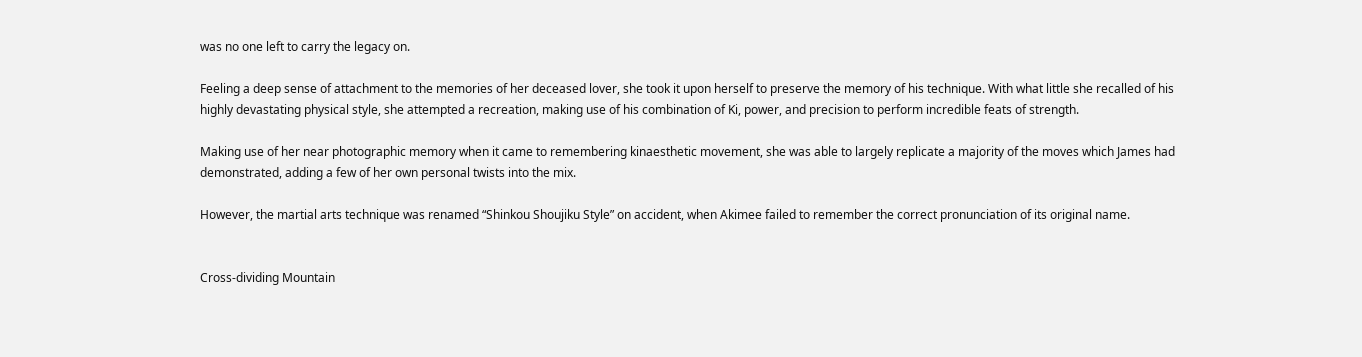was no one left to carry the legacy on.

Feeling a deep sense of attachment to the memories of her deceased lover, she took it upon herself to preserve the memory of his technique. With what little she recalled of his highly devastating physical style, she attempted a recreation, making use of his combination of Ki, power, and precision to perform incredible feats of strength.

Making use of her near photographic memory when it came to remembering kinaesthetic movement, she was able to largely replicate a majority of the moves which James had demonstrated, adding a few of her own personal twists into the mix.

However, the martial arts technique was renamed “Shinkou Shoujiku Style” on accident, when Akimee failed to remember the correct pronunciation of its original name.


Cross-dividing Mountain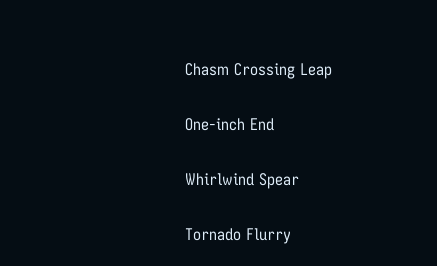Chasm Crossing Leap

One-inch End

Whirlwind Spear

Tornado Flurry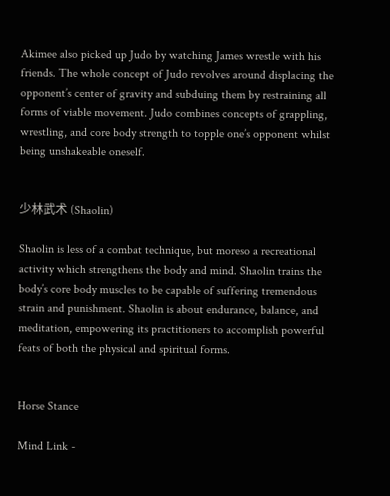Akimee also picked up Judo by watching James wrestle with his friends. The whole concept of Judo revolves around displacing the opponent’s center of gravity and subduing them by restraining all forms of viable movement. Judo combines concepts of grappling, wrestling, and core body strength to topple one’s opponent whilst being unshakeable oneself.


少林武术 (Shaolin)

Shaolin is less of a combat technique, but moreso a recreational activity which strengthens the body and mind. Shaolin trains the body’s core body muscles to be capable of suffering tremendous strain and punishment. Shaolin is about endurance, balance, and meditation, empowering its practitioners to accomplish powerful feats of both the physical and spiritual forms.


Horse Stance

Mind Link -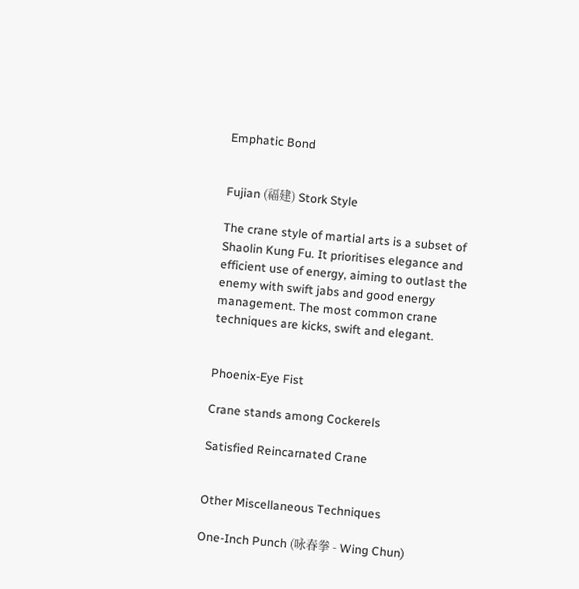Emphatic Bond


Fujian (福建) Stork Style

The crane style of martial arts is a subset of Shaolin Kung Fu. It prioritises elegance and efficient use of energy, aiming to outlast the enemy with swift jabs and good energy management. The most common crane techniques are kicks, swift and elegant.


Phoenix-Eye Fist

Crane stands among Cockerels

Satisfied Reincarnated Crane


Other Miscellaneous Techniques

One-Inch Punch (咏春拳 - Wing Chun)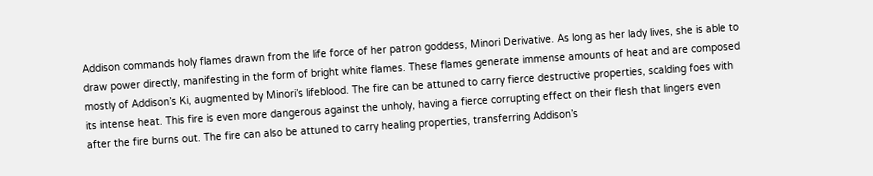Addison commands holy flames drawn from the life force of her patron goddess, Minori Derivative. As long as her lady lives, she is able to draw power directly, manifesting in the form of bright white flames. These flames generate immense amounts of heat and are composed mostly of Addison’s Ki, augmented by Minori’s lifeblood. The fire can be attuned to carry fierce destructive properties, scalding foes with its intense heat. This fire is even more dangerous against the unholy, having a fierce corrupting effect on their flesh that lingers even after the fire burns out. The fire can also be attuned to carry healing properties, transferring Addison’s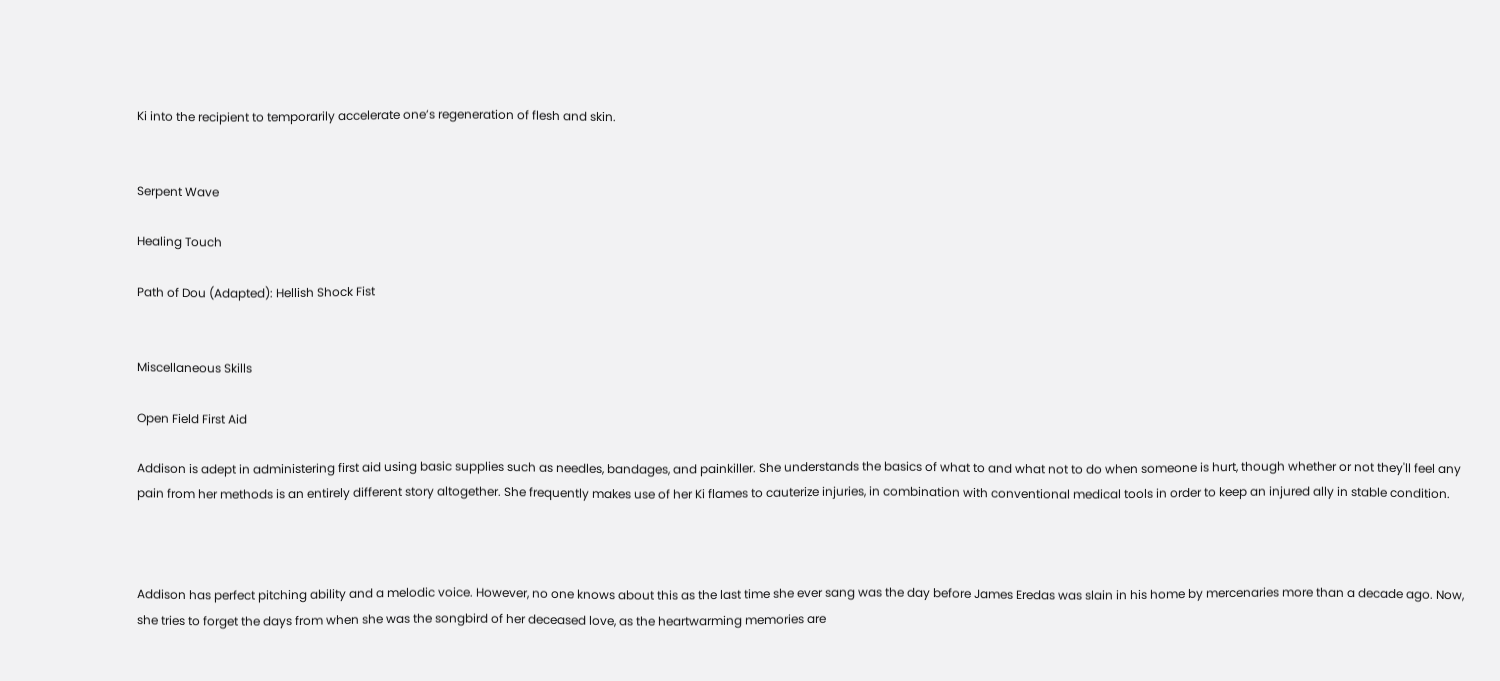Ki into the recipient to temporarily accelerate one’s regeneration of flesh and skin.


Serpent Wave

Healing Touch

Path of Dou (Adapted): Hellish Shock Fist


Miscellaneous Skills

Open Field First Aid

Addison is adept in administering first aid using basic supplies such as needles, bandages, and painkiller. She understands the basics of what to and what not to do when someone is hurt, though whether or not they'll feel any pain from her methods is an entirely different story altogether. She frequently makes use of her Ki flames to cauterize injuries, in combination with conventional medical tools in order to keep an injured ally in stable condition.



Addison has perfect pitching ability and a melodic voice. However, no one knows about this as the last time she ever sang was the day before James Eredas was slain in his home by mercenaries more than a decade ago. Now, she tries to forget the days from when she was the songbird of her deceased love, as the heartwarming memories are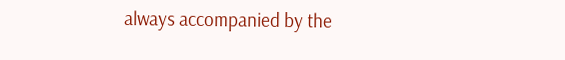always accompanied by the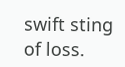swift sting of loss.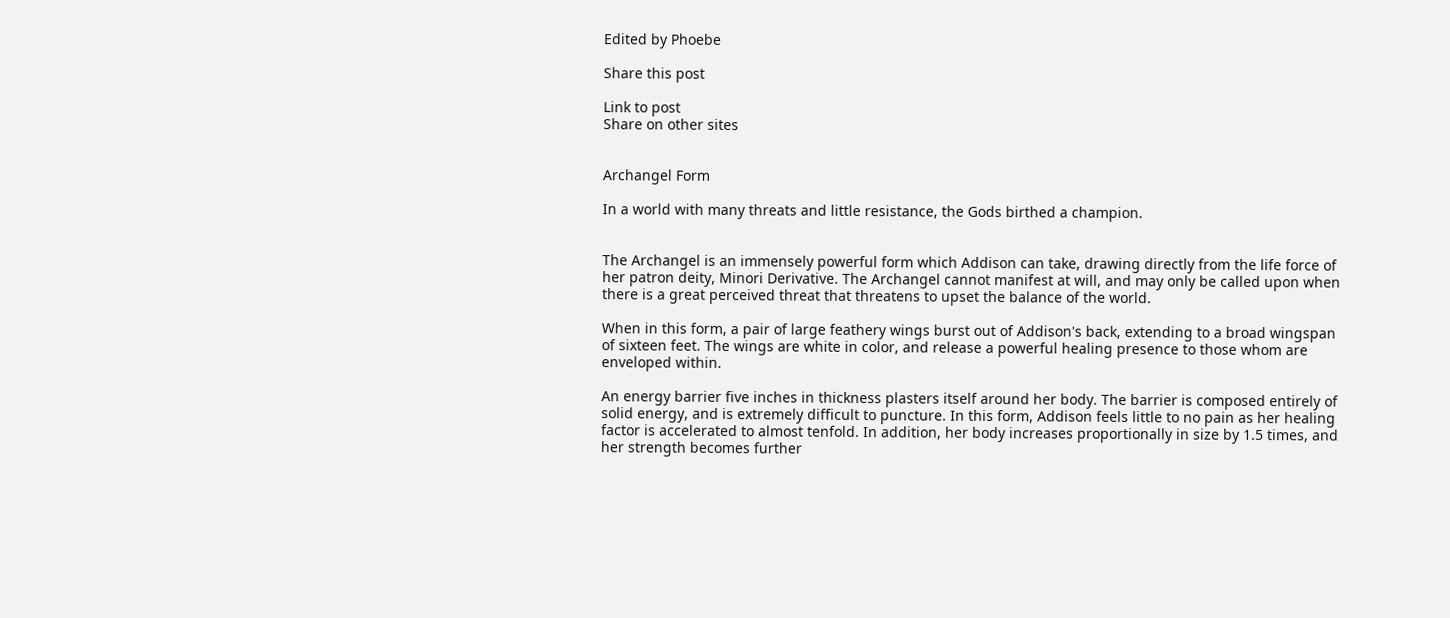Edited by Phoebe

Share this post

Link to post
Share on other sites


Archangel Form

In a world with many threats and little resistance, the Gods birthed a champion.


The Archangel is an immensely powerful form which Addison can take, drawing directly from the life force of her patron deity, Minori Derivative. The Archangel cannot manifest at will, and may only be called upon when there is a great perceived threat that threatens to upset the balance of the world.

When in this form, a pair of large feathery wings burst out of Addison's back, extending to a broad wingspan of sixteen feet. The wings are white in color, and release a powerful healing presence to those whom are enveloped within.

An energy barrier five inches in thickness plasters itself around her body. The barrier is composed entirely of solid energy, and is extremely difficult to puncture. In this form, Addison feels little to no pain as her healing factor is accelerated to almost tenfold. In addition, her body increases proportionally in size by 1.5 times, and her strength becomes further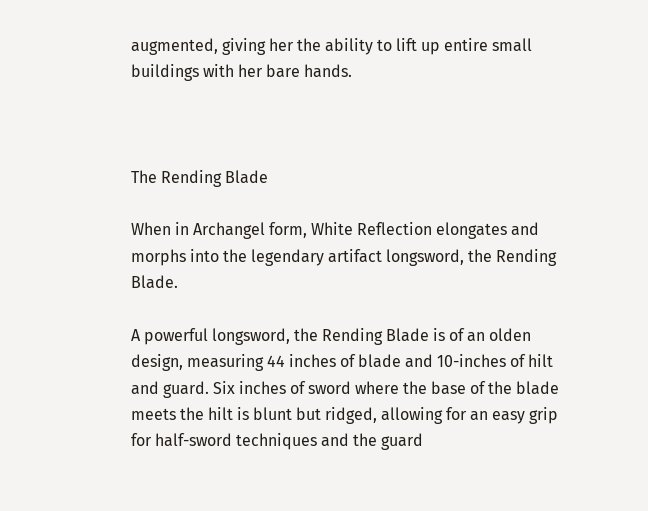augmented, giving her the ability to lift up entire small buildings with her bare hands.



The Rending Blade

When in Archangel form, White Reflection elongates and morphs into the legendary artifact longsword, the Rending Blade.

A powerful longsword, the Rending Blade is of an olden design, measuring 44 inches of blade and 10-inches of hilt and guard. Six inches of sword where the base of the blade meets the hilt is blunt but ridged, allowing for an easy grip for half-sword techniques and the guard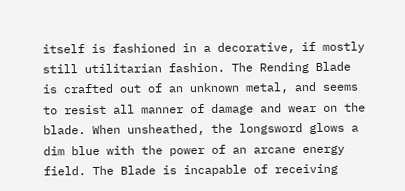itself is fashioned in a decorative, if mostly still utilitarian fashion. The Rending Blade is crafted out of an unknown metal, and seems to resist all manner of damage and wear on the blade. When unsheathed, the longsword glows a dim blue with the power of an arcane energy field. The Blade is incapable of receiving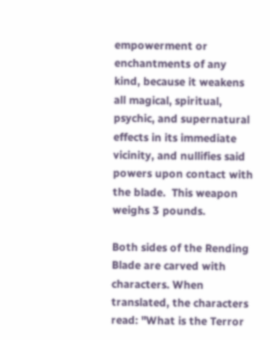empowerment or enchantments of any kind, because it weakens all magical, spiritual, psychic, and supernatural effects in its immediate vicinity, and nullifies said powers upon contact with the blade.  This weapon weighs 3 pounds.

Both sides of the Rending Blade are carved with characters. When translated, the characters read: "What is the Terror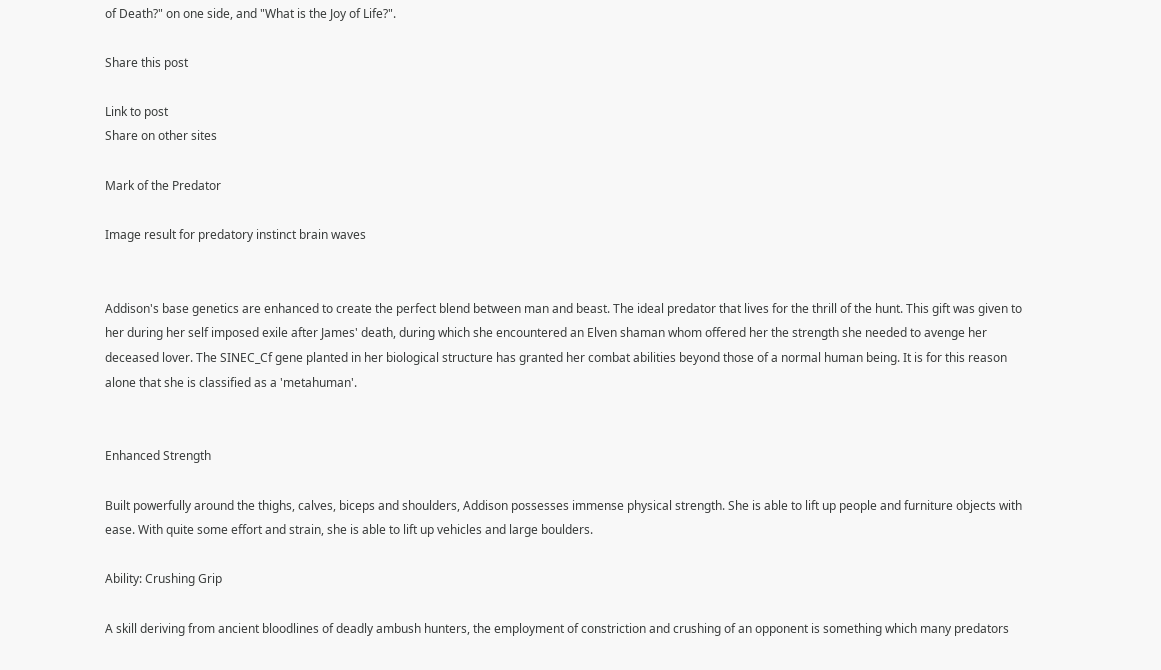of Death?" on one side, and "What is the Joy of Life?".

Share this post

Link to post
Share on other sites

Mark of the Predator

Image result for predatory instinct brain waves


Addison's base genetics are enhanced to create the perfect blend between man and beast. The ideal predator that lives for the thrill of the hunt. This gift was given to her during her self imposed exile after James' death, during which she encountered an Elven shaman whom offered her the strength she needed to avenge her deceased lover. The SINEC_Cf gene planted in her biological structure has granted her combat abilities beyond those of a normal human being. It is for this reason alone that she is classified as a 'metahuman'.


Enhanced Strength

Built powerfully around the thighs, calves, biceps and shoulders, Addison possesses immense physical strength. She is able to lift up people and furniture objects with ease. With quite some effort and strain, she is able to lift up vehicles and large boulders.

Ability: Crushing Grip

A skill deriving from ancient bloodlines of deadly ambush hunters, the employment of constriction and crushing of an opponent is something which many predators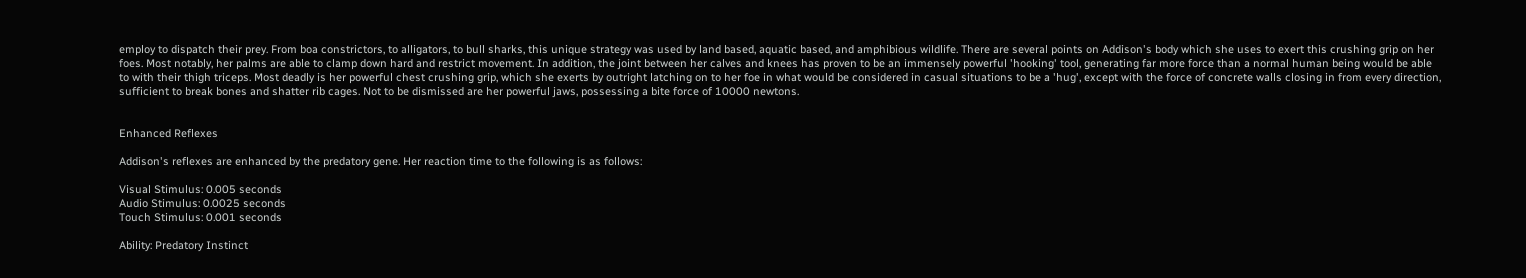employ to dispatch their prey. From boa constrictors, to alligators, to bull sharks, this unique strategy was used by land based, aquatic based, and amphibious wildlife. There are several points on Addison's body which she uses to exert this crushing grip on her foes. Most notably, her palms are able to clamp down hard and restrict movement. In addition, the joint between her calves and knees has proven to be an immensely powerful 'hooking' tool, generating far more force than a normal human being would be able to with their thigh triceps. Most deadly is her powerful chest crushing grip, which she exerts by outright latching on to her foe in what would be considered in casual situations to be a 'hug', except with the force of concrete walls closing in from every direction, sufficient to break bones and shatter rib cages. Not to be dismissed are her powerful jaws, possessing a bite force of 10000 newtons.


Enhanced Reflexes

Addison's reflexes are enhanced by the predatory gene. Her reaction time to the following is as follows:

Visual Stimulus: 0.005 seconds
Audio Stimulus: 0.0025 seconds
Touch Stimulus: 0.001 seconds

Ability: Predatory Instinct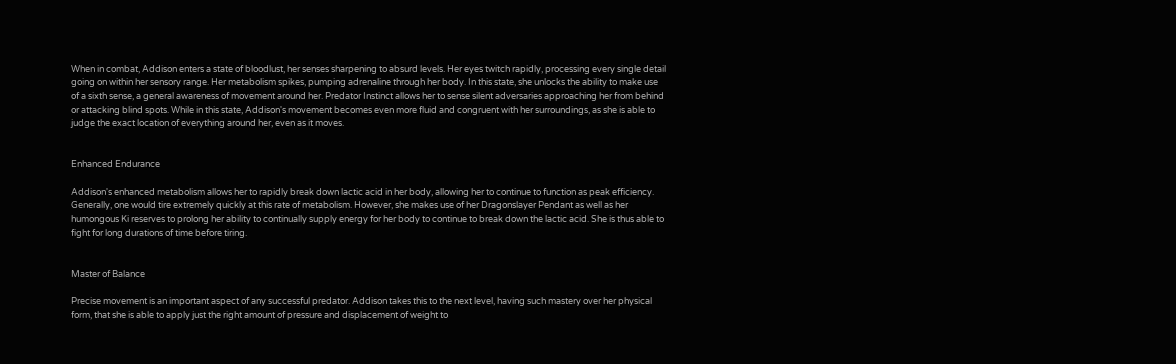When in combat, Addison enters a state of bloodlust, her senses sharpening to absurd levels. Her eyes twitch rapidly, processing every single detail going on within her sensory range. Her metabolism spikes, pumping adrenaline through her body. In this state, she unlocks the ability to make use of a sixth sense, a general awareness of movement around her. Predator Instinct allows her to sense silent adversaries approaching her from behind or attacking blind spots. While in this state, Addison's movement becomes even more fluid and congruent with her surroundings, as she is able to judge the exact location of everything around her, even as it moves.


Enhanced Endurance

Addison's enhanced metabolism allows her to rapidly break down lactic acid in her body, allowing her to continue to function as peak efficiency. Generally, one would tire extremely quickly at this rate of metabolism. However, she makes use of her Dragonslayer Pendant as well as her humongous Ki reserves to prolong her ability to continually supply energy for her body to continue to break down the lactic acid. She is thus able to fight for long durations of time before tiring.


Master of Balance

Precise movement is an important aspect of any successful predator. Addison takes this to the next level, having such mastery over her physical form, that she is able to apply just the right amount of pressure and displacement of weight to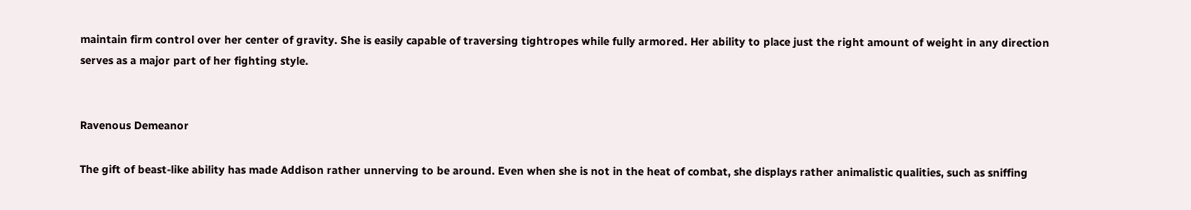maintain firm control over her center of gravity. She is easily capable of traversing tightropes while fully armored. Her ability to place just the right amount of weight in any direction serves as a major part of her fighting style.


Ravenous Demeanor

The gift of beast-like ability has made Addison rather unnerving to be around. Even when she is not in the heat of combat, she displays rather animalistic qualities, such as sniffing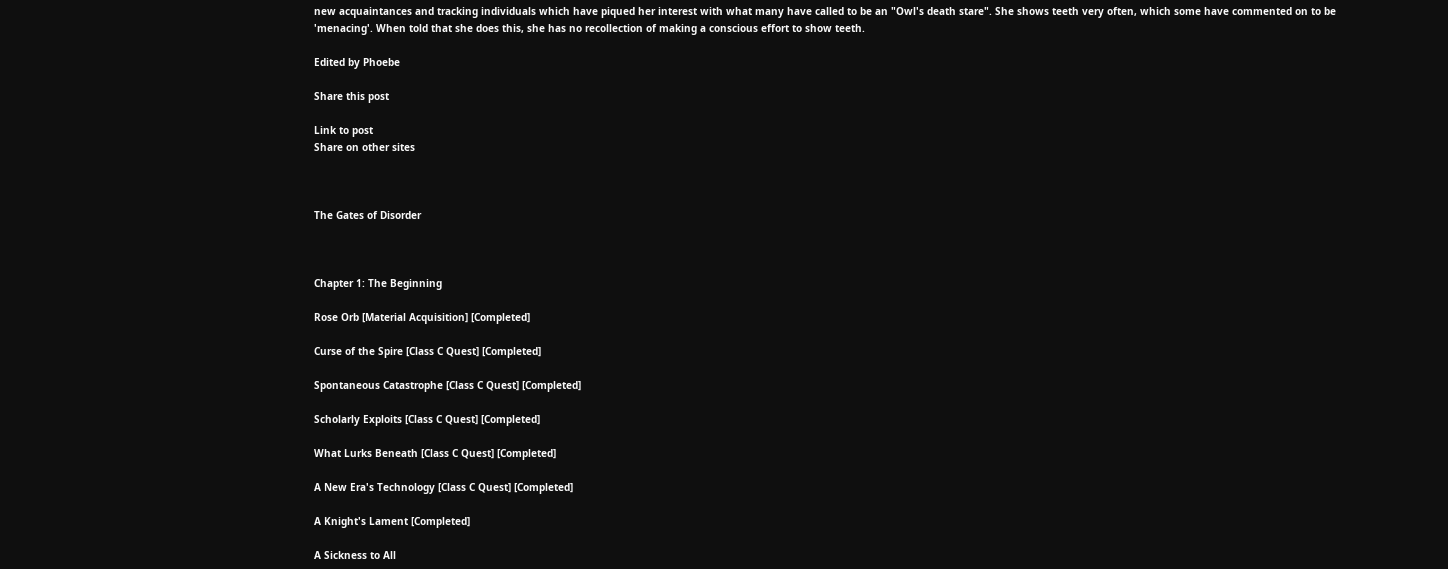new acquaintances and tracking individuals which have piqued her interest with what many have called to be an "Owl's death stare". She shows teeth very often, which some have commented on to be 'menacing'. When told that she does this, she has no recollection of making a conscious effort to show teeth.

Edited by Phoebe

Share this post

Link to post
Share on other sites



The Gates of Disorder



Chapter 1: The Beginning

Rose Orb [Material Acquisition] [Completed]

Curse of the Spire [Class C Quest] [Completed]

Spontaneous Catastrophe [Class C Quest] [Completed]

Scholarly Exploits [Class C Quest] [Completed]

What Lurks Beneath [Class C Quest] [Completed]

A New Era's Technology [Class C Quest] [Completed]

A Knight's Lament [Completed]

A Sickness to All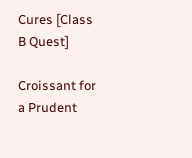Cures [Class B Quest]

Croissant for a Prudent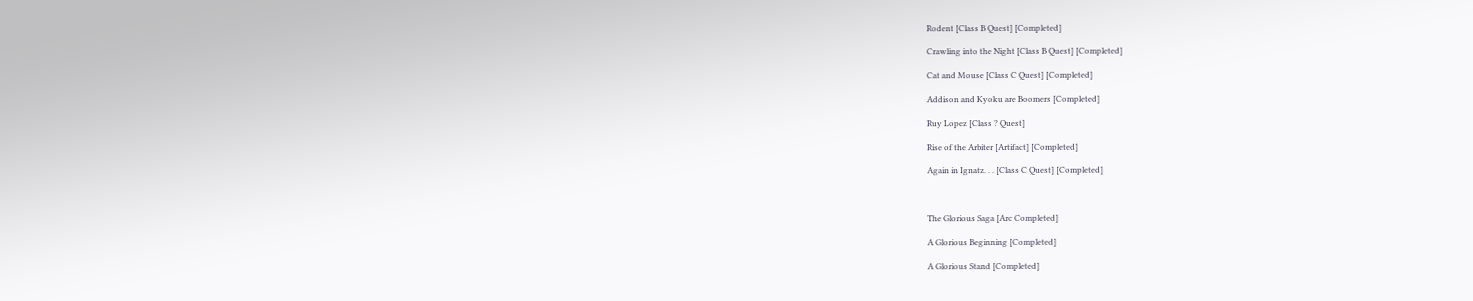Rodent [Class B Quest] [Completed]

Crawling into the Night [Class B Quest] [Completed]

Cat and Mouse [Class C Quest] [Completed]

Addison and Kyoku are Boomers [Completed]

Ruy Lopez [Class ? Quest]

Rise of the Arbiter [Artifact] [Completed]

Again in Ignatz. . . [Class C Quest] [Completed]



The Glorious Saga [Arc Completed]

A Glorious Beginning [Completed]

A Glorious Stand [Completed]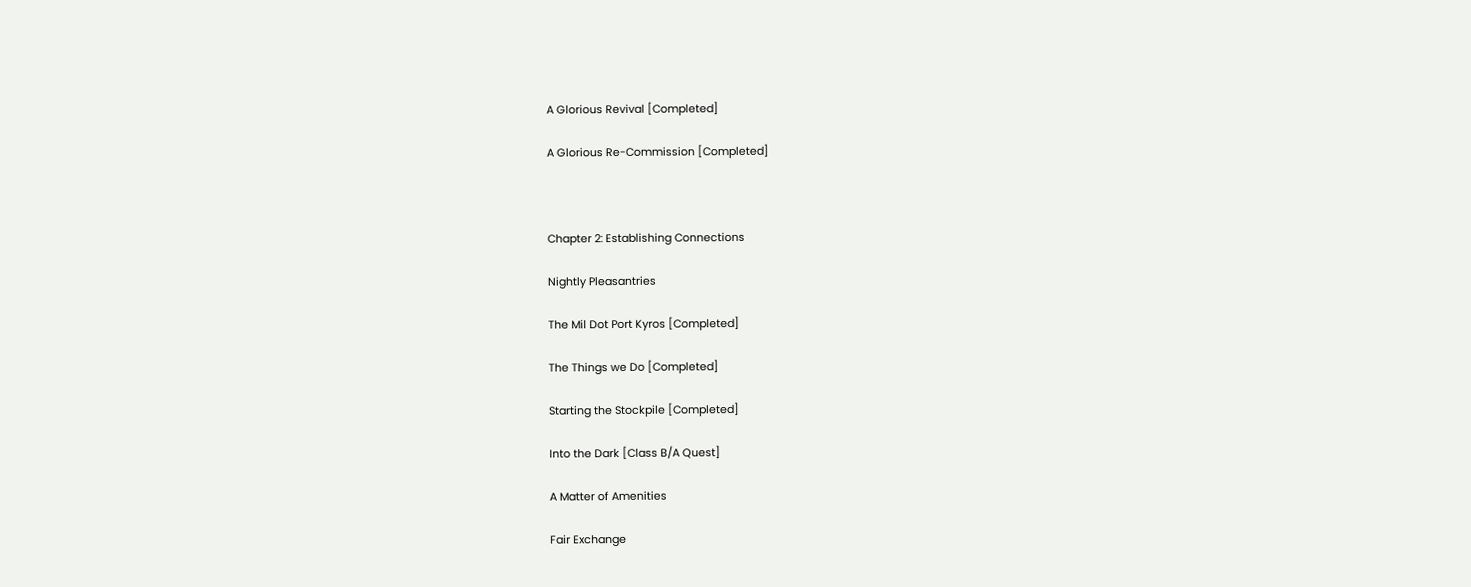A Glorious Revival [Completed]

A Glorious Re-Commission [Completed]



Chapter 2: Establishing Connections

Nightly Pleasantries

The Mil Dot Port Kyros [Completed]

The Things we Do [Completed]

Starting the Stockpile [Completed]

Into the Dark [Class B/A Quest]

A Matter of Amenities

Fair Exchange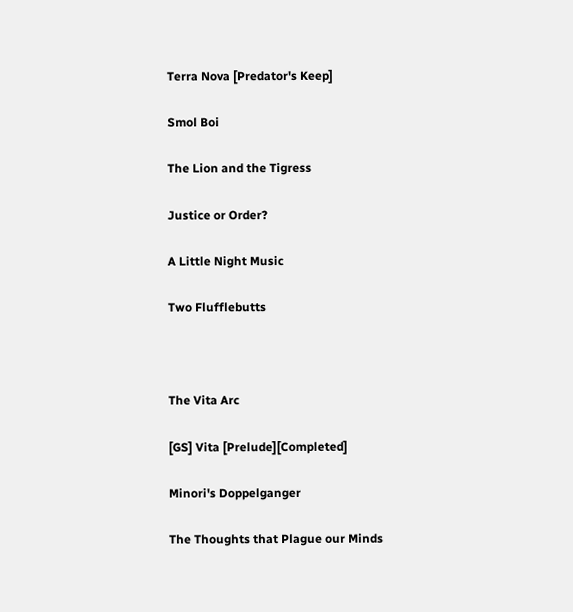Terra Nova [Predator's Keep]

Smol Boi

The Lion and the Tigress

Justice or Order?

A Little Night Music

Two Flufflebutts



The Vita Arc

[GS] Vita [Prelude][Completed]

Minori's Doppelganger

The Thoughts that Plague our Minds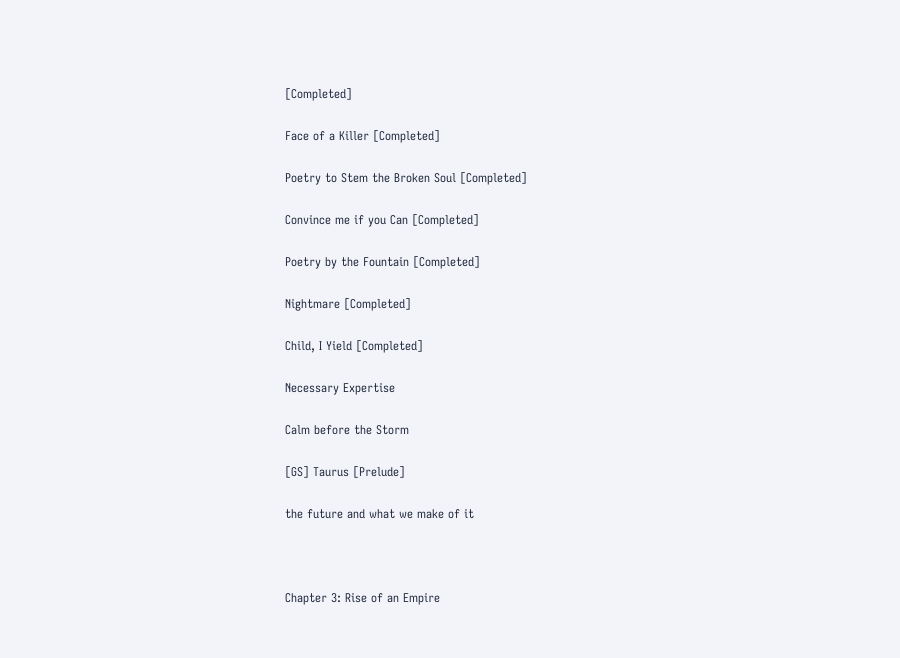[Completed]

Face of a Killer [Completed]

Poetry to Stem the Broken Soul [Completed]

Convince me if you Can [Completed]

Poetry by the Fountain [Completed]

Nightmare [Completed]

Child, I Yield [Completed]

Necessary Expertise

Calm before the Storm

[GS] Taurus [Prelude]

the future and what we make of it



Chapter 3: Rise of an Empire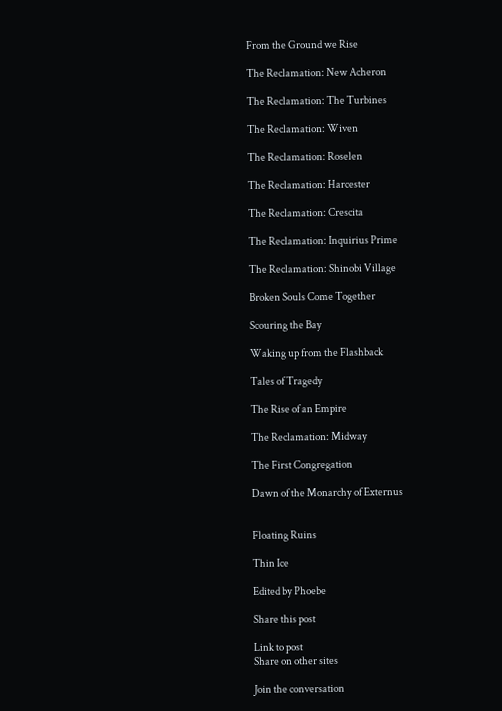From the Ground we Rise

The Reclamation: New Acheron

The Reclamation: The Turbines

The Reclamation: Wiven

The Reclamation: Roselen

The Reclamation: Harcester

The Reclamation: Crescita

The Reclamation: Inquirius Prime

The Reclamation: Shinobi Village

Broken Souls Come Together

Scouring the Bay

Waking up from the Flashback

Tales of Tragedy

The Rise of an Empire

The Reclamation: Midway

The First Congregation

Dawn of the Monarchy of Externus


Floating Ruins

Thin Ice

Edited by Phoebe

Share this post

Link to post
Share on other sites

Join the conversation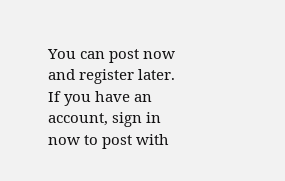You can post now and register later. If you have an account, sign in now to post with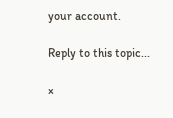your account.

Reply to this topic...

×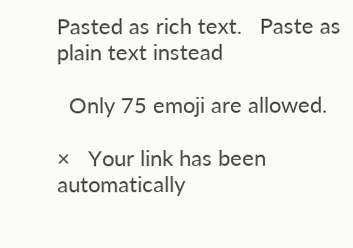Pasted as rich text.   Paste as plain text instead

  Only 75 emoji are allowed.

×   Your link has been automatically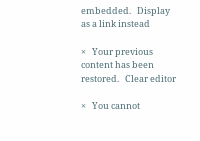embedded.   Display as a link instead

×   Your previous content has been restored.   Clear editor

×   You cannot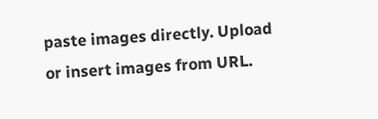paste images directly. Upload or insert images from URL.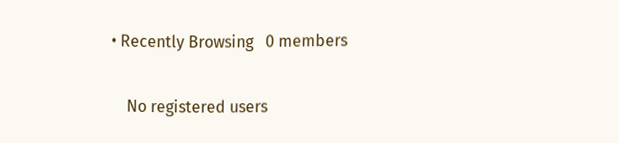• Recently Browsing   0 members

    No registered users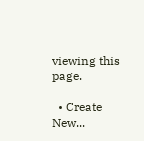viewing this page.

  • Create New...